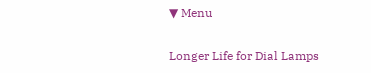▼ Menu

Longer Life for Dial Lamps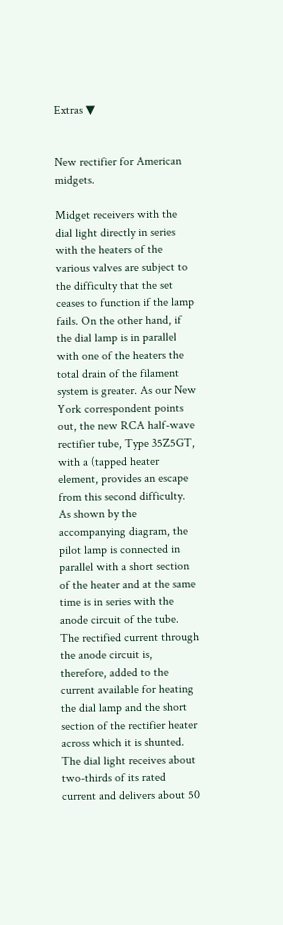Extras ▼


New rectifier for American midgets.

Midget receivers with the dial light directly in series with the heaters of the various valves are subject to the difficulty that the set ceases to function if the lamp fails. On the other hand, if the dial lamp is in parallel with one of the heaters the total drain of the filament system is greater. As our New York correspondent points out, the new RCA half-wave rectifier tube, Type 35Z5GT, with a (tapped heater element, provides an escape from this second difficulty. As shown by the accompanying diagram, the pilot lamp is connected in parallel with a short section of the heater and at the same time is in series with the anode circuit of the tube. The rectified current through the anode circuit is, therefore, added to the current available for heating the dial lamp and the short section of the rectifier heater across which it is shunted. The dial light receives about two-thirds of its rated current and delivers about 50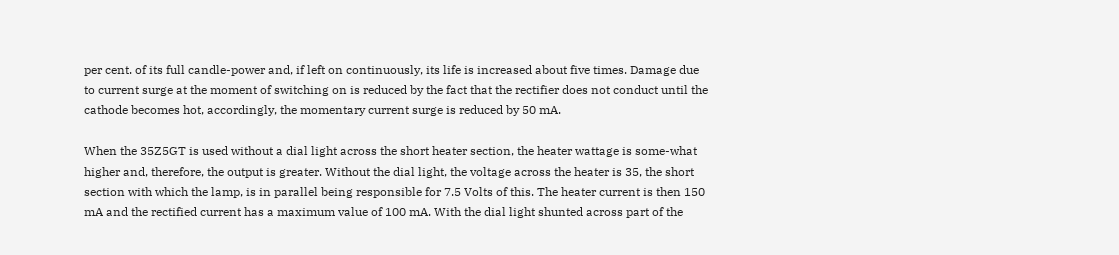per cent. of its full candle-power and, if left on continuously, its life is increased about five times. Damage due to current surge at the moment of switching on is reduced by the fact that the rectifier does not conduct until the cathode becomes hot, accordingly, the momentary current surge is reduced by 50 mA.

When the 35Z5GT is used without a dial light across the short heater section, the heater wattage is some-what higher and, therefore, the output is greater. Without the dial light, the voltage across the heater is 35, the short section with which the lamp, is in parallel being responsible for 7.5 Volts of this. The heater current is then 150 mA and the rectified current has a maximum value of 100 mA. With the dial light shunted across part of the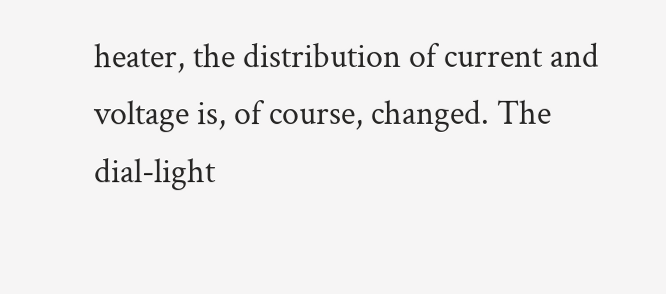heater, the distribution of current and voltage is, of course, changed. The dial-light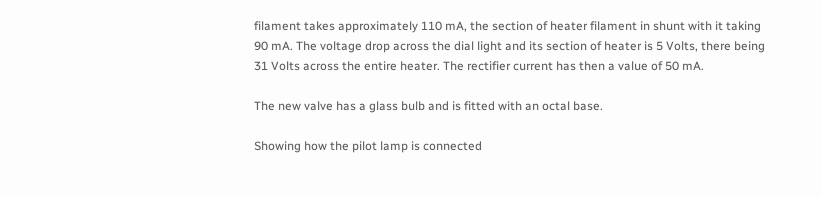filament takes approximately 110 mA, the section of heater filament in shunt with it taking 90 mA. The voltage drop across the dial light and its section of heater is 5 Volts, there being 31 Volts across the entire heater. The rectifier current has then a value of 50 mA.

The new valve has a glass bulb and is fitted with an octal base.

Showing how the pilot lamp is connected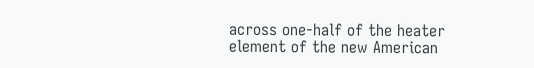across one-half of the heater element of the new American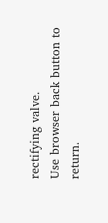rectifying valve.
Use browser back button to return.